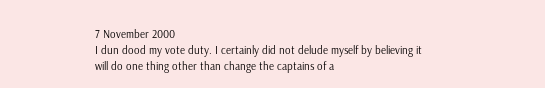7 November 2000
I dun dood my vote duty. I certainly did not delude myself by believing it will do one thing other than change the captains of a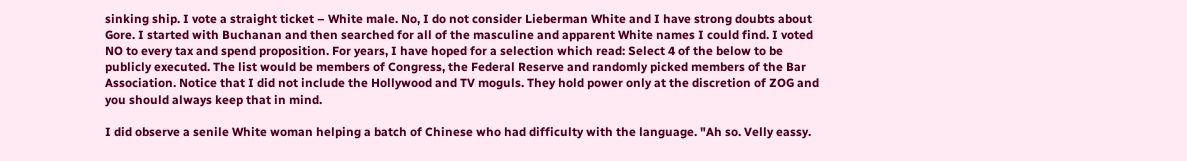sinking ship. I vote a straight ticket – White male. No, I do not consider Lieberman White and I have strong doubts about Gore. I started with Buchanan and then searched for all of the masculine and apparent White names I could find. I voted NO to every tax and spend proposition. For years, I have hoped for a selection which read: Select 4 of the below to be publicly executed. The list would be members of Congress, the Federal Reserve and randomly picked members of the Bar Association. Notice that I did not include the Hollywood and TV moguls. They hold power only at the discretion of ZOG and you should always keep that in mind.

I did observe a senile White woman helping a batch of Chinese who had difficulty with the language. "Ah so. Velly eassy.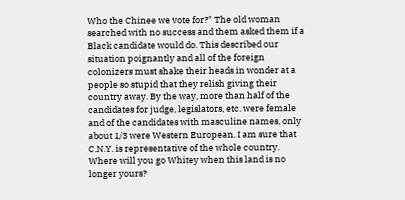Who the Chinee we vote for?" The old woman searched with no success and them asked them if a Black candidate would do. This described our situation poignantly and all of the foreign colonizers must shake their heads in wonder at a people so stupid that they relish giving their country away. By the way, more than half of the candidates for judge, legislators, etc. were female and of the candidates with masculine names, only about 1/3 were Western European. I am sure that C.N.Y. is representative of the whole country. Where will you go Whitey when this land is no longer yours?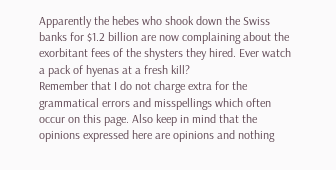Apparently the hebes who shook down the Swiss banks for $1.2 billion are now complaining about the exorbitant fees of the shysters they hired. Ever watch a pack of hyenas at a fresh kill?
Remember that I do not charge extra for the grammatical errors and misspellings which often occur on this page. Also keep in mind that the opinions expressed here are opinions and nothing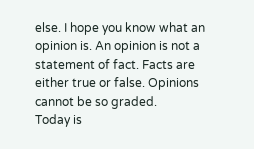else. I hope you know what an opinion is. An opinion is not a statement of fact. Facts are either true or false. Opinions cannot be so graded.
Today is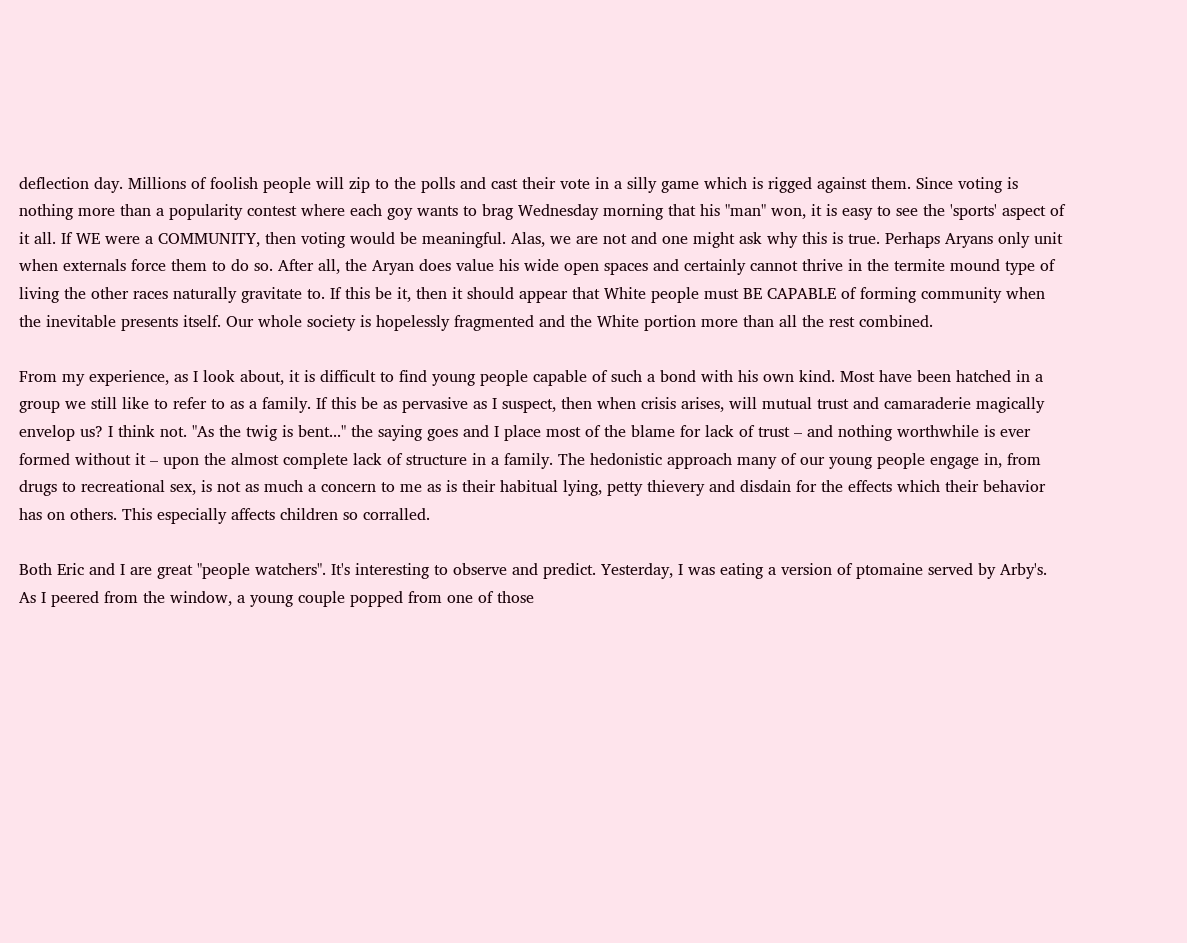deflection day. Millions of foolish people will zip to the polls and cast their vote in a silly game which is rigged against them. Since voting is nothing more than a popularity contest where each goy wants to brag Wednesday morning that his "man" won, it is easy to see the 'sports' aspect of it all. If WE were a COMMUNITY, then voting would be meaningful. Alas, we are not and one might ask why this is true. Perhaps Aryans only unit when externals force them to do so. After all, the Aryan does value his wide open spaces and certainly cannot thrive in the termite mound type of living the other races naturally gravitate to. If this be it, then it should appear that White people must BE CAPABLE of forming community when the inevitable presents itself. Our whole society is hopelessly fragmented and the White portion more than all the rest combined.

From my experience, as I look about, it is difficult to find young people capable of such a bond with his own kind. Most have been hatched in a group we still like to refer to as a family. If this be as pervasive as I suspect, then when crisis arises, will mutual trust and camaraderie magically envelop us? I think not. "As the twig is bent..." the saying goes and I place most of the blame for lack of trust – and nothing worthwhile is ever formed without it – upon the almost complete lack of structure in a family. The hedonistic approach many of our young people engage in, from drugs to recreational sex, is not as much a concern to me as is their habitual lying, petty thievery and disdain for the effects which their behavior has on others. This especially affects children so corralled.

Both Eric and I are great "people watchers". It's interesting to observe and predict. Yesterday, I was eating a version of ptomaine served by Arby's. As I peered from the window, a young couple popped from one of those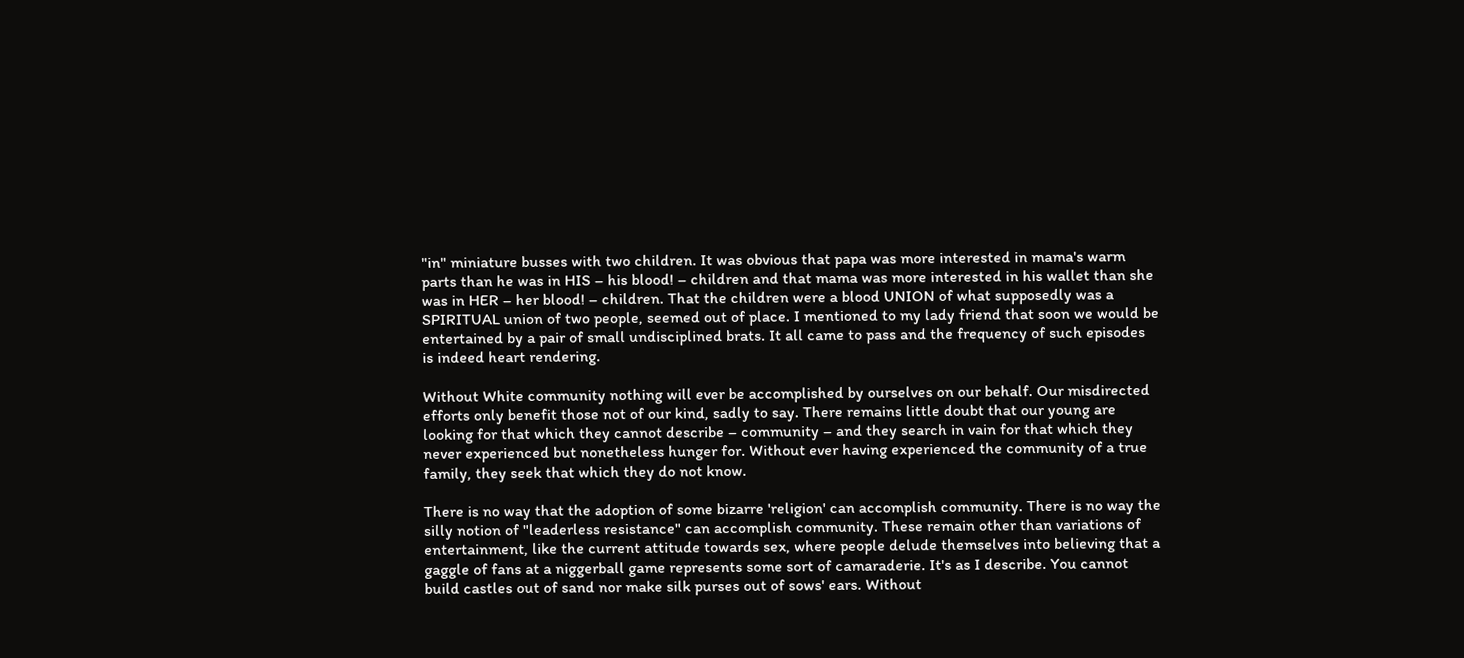"in" miniature busses with two children. It was obvious that papa was more interested in mama's warm parts than he was in HIS – his blood! – children and that mama was more interested in his wallet than she was in HER – her blood! – children. That the children were a blood UNION of what supposedly was a SPIRITUAL union of two people, seemed out of place. I mentioned to my lady friend that soon we would be entertained by a pair of small undisciplined brats. It all came to pass and the frequency of such episodes is indeed heart rendering.

Without White community nothing will ever be accomplished by ourselves on our behalf. Our misdirected efforts only benefit those not of our kind, sadly to say. There remains little doubt that our young are looking for that which they cannot describe – community – and they search in vain for that which they never experienced but nonetheless hunger for. Without ever having experienced the community of a true family, they seek that which they do not know.

There is no way that the adoption of some bizarre 'religion' can accomplish community. There is no way the silly notion of "leaderless resistance" can accomplish community. These remain other than variations of entertainment, like the current attitude towards sex, where people delude themselves into believing that a gaggle of fans at a niggerball game represents some sort of camaraderie. It's as I describe. You cannot build castles out of sand nor make silk purses out of sows' ears. Without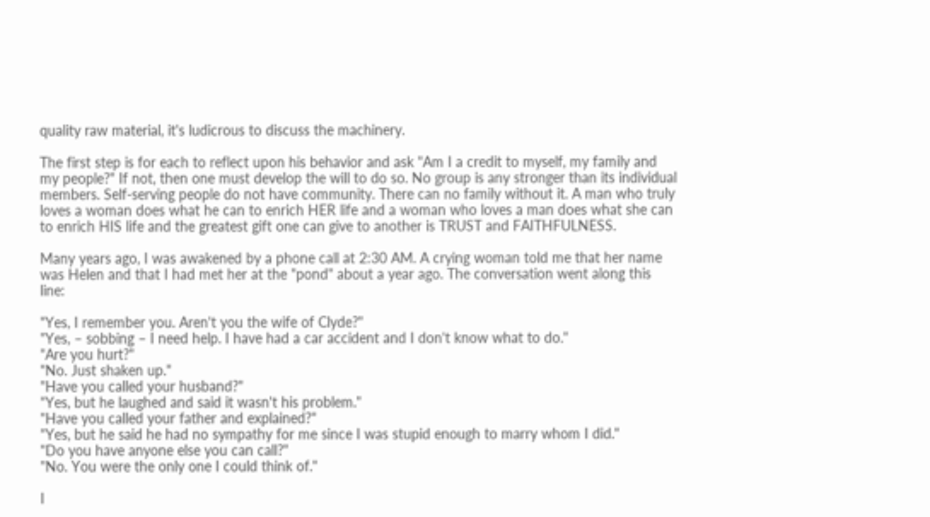quality raw material, it's ludicrous to discuss the machinery.

The first step is for each to reflect upon his behavior and ask "Am I a credit to myself, my family and my people?" If not, then one must develop the will to do so. No group is any stronger than its individual members. Self-serving people do not have community. There can no family without it. A man who truly loves a woman does what he can to enrich HER life and a woman who loves a man does what she can to enrich HIS life and the greatest gift one can give to another is TRUST and FAITHFULNESS.

Many years ago, I was awakened by a phone call at 2:30 AM. A crying woman told me that her name was Helen and that I had met her at the "pond" about a year ago. The conversation went along this line:

"Yes, I remember you. Aren't you the wife of Clyde?"
"Yes, – sobbing – I need help. I have had a car accident and I don't know what to do."
"Are you hurt?"
"No. Just shaken up."
"Have you called your husband?"
"Yes, but he laughed and said it wasn't his problem."
"Have you called your father and explained?"
"Yes, but he said he had no sympathy for me since I was stupid enough to marry whom I did."
"Do you have anyone else you can call?"
"No. You were the only one I could think of."

I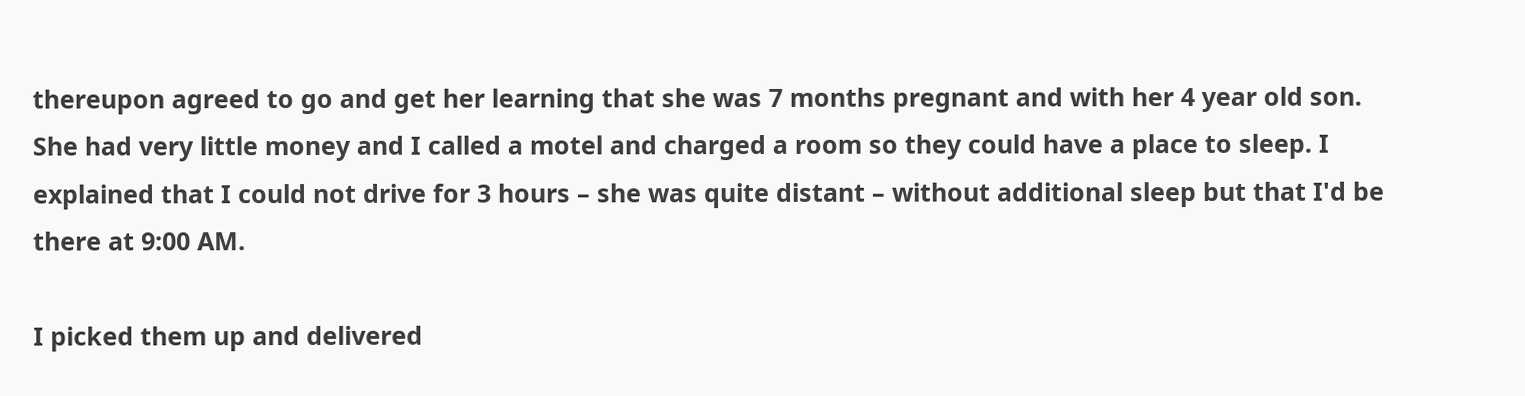thereupon agreed to go and get her learning that she was 7 months pregnant and with her 4 year old son. She had very little money and I called a motel and charged a room so they could have a place to sleep. I explained that I could not drive for 3 hours – she was quite distant – without additional sleep but that I'd be there at 9:00 AM.

I picked them up and delivered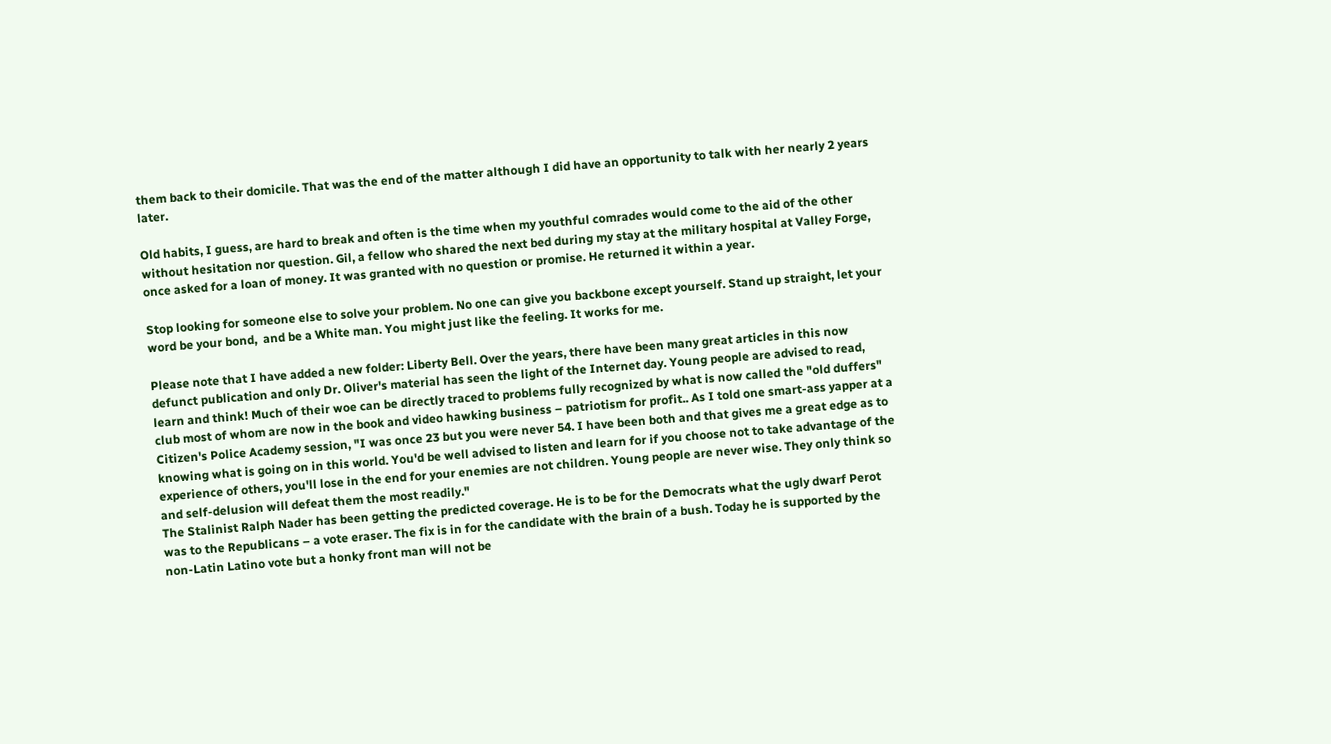them back to their domicile. That was the end of the matter although I did have an opportunity to talk with her nearly 2 years later.

Old habits, I guess, are hard to break and often is the time when my youthful comrades would come to the aid of the other without hesitation nor question. Gil, a fellow who shared the next bed during my stay at the military hospital at Valley Forge, once asked for a loan of money. It was granted with no question or promise. He returned it within a year.

Stop looking for someone else to solve your problem. No one can give you backbone except yourself. Stand up straight, let your word be your bond,  and be a White man. You might just like the feeling. It works for me.

Please note that I have added a new folder: Liberty Bell. Over the years, there have been many great articles in this now defunct publication and only Dr. Oliver's material has seen the light of the Internet day. Young people are advised to read, learn and think! Much of their woe can be directly traced to problems fully recognized by what is now called the "old duffers" club most of whom are now in the book and video hawking business – patriotism for profit.. As I told one smart-ass yapper at a Citizen's Police Academy session, "I was once 23 but you were never 54. I have been both and that gives me a great edge as to knowing what is going on in this world. You'd be well advised to listen and learn for if you choose not to take advantage of the experience of others, you'll lose in the end for your enemies are not children. Young people are never wise. They only think so and self-delusion will defeat them the most readily."
The Stalinist Ralph Nader has been getting the predicted coverage. He is to be for the Democrats what the ugly dwarf Perot was to the Republicans – a vote eraser. The fix is in for the candidate with the brain of a bush. Today he is supported by the non-Latin Latino vote but a honky front man will not be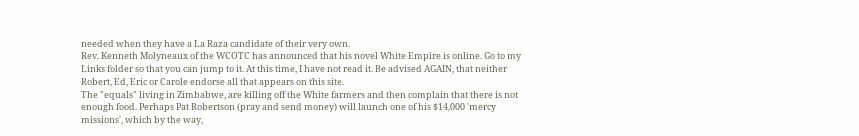needed when they have a La Raza candidate of their very own.
Rev. Kenneth Molyneaux of the WCOTC has announced that his novel White Empire is online. Go to my Links folder so that you can jump to it. At this time, I have not read it. Be advised AGAIN, that neither Robert, Ed, Eric or Carole endorse all that appears on this site.
The "equals" living in Zimbabwe, are killing off the White farmers and then complain that there is not enough food. Perhaps Pat Robertson (pray and send money) will launch one of his $14,000 'mercy missions', which by the way,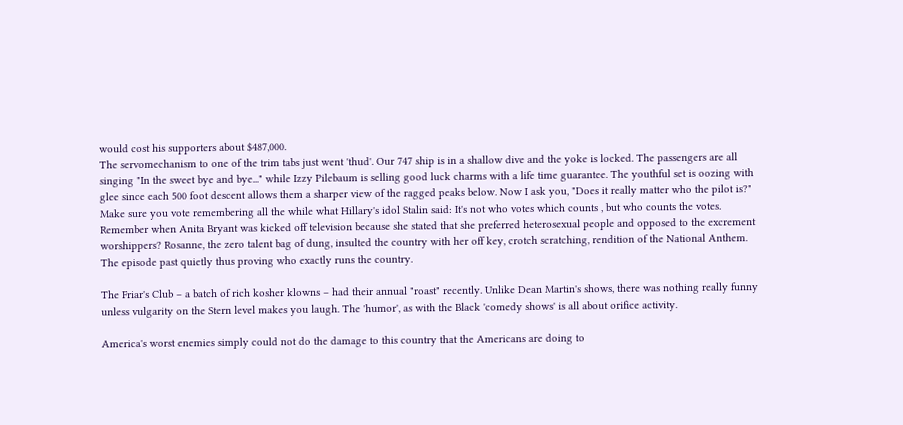would cost his supporters about $487,000.
The servomechanism to one of the trim tabs just went 'thud'. Our 747 ship is in a shallow dive and the yoke is locked. The passengers are all singing "In the sweet bye and bye..." while Izzy Pilebaum is selling good luck charms with a life time guarantee. The youthful set is oozing with glee since each 500 foot descent allows them a sharper view of the ragged peaks below. Now I ask you, "Does it really matter who the pilot is?" Make sure you vote remembering all the while what Hillary's idol Stalin said: It's not who votes which counts , but who counts the votes.
Remember when Anita Bryant was kicked off television because she stated that she preferred heterosexual people and opposed to the excrement worshippers? Rosanne, the zero talent bag of dung, insulted the country with her off key, crotch scratching, rendition of the National Anthem. The episode past quietly thus proving who exactly runs the country.

The Friar's Club – a batch of rich kosher klowns – had their annual "roast" recently. Unlike Dean Martin's shows, there was nothing really funny unless vulgarity on the Stern level makes you laugh. The 'humor', as with the Black 'comedy shows' is all about orifice activity.

America's worst enemies simply could not do the damage to this country that the Americans are doing to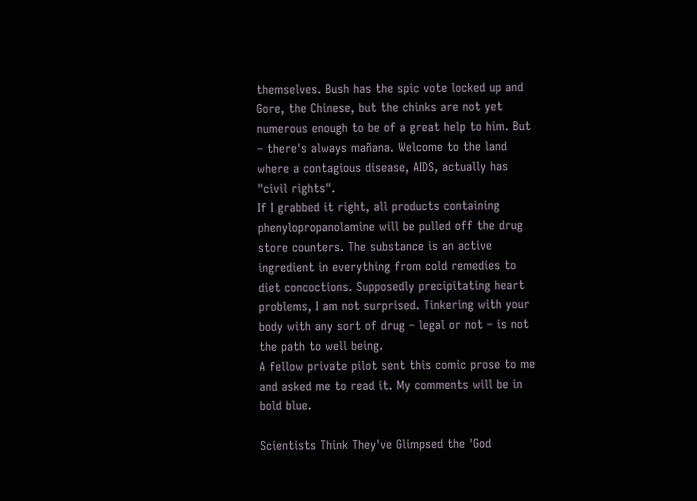themselves. Bush has the spic vote locked up and Gore, the Chinese, but the chinks are not yet numerous enough to be of a great help to him. But – there's always mañana. Welcome to the land where a contagious disease, AIDS, actually has "civil rights".
If I grabbed it right, all products containing phenylopropanolamine will be pulled off the drug store counters. The substance is an active ingredient in everything from cold remedies to diet concoctions. Supposedly precipitating heart problems, I am not surprised. Tinkering with your body with any sort of drug – legal or not – is not the path to well being.
A fellow private pilot sent this comic prose to me and asked me to read it. My comments will be in bold blue.

Scientists Think They've Glimpsed the 'God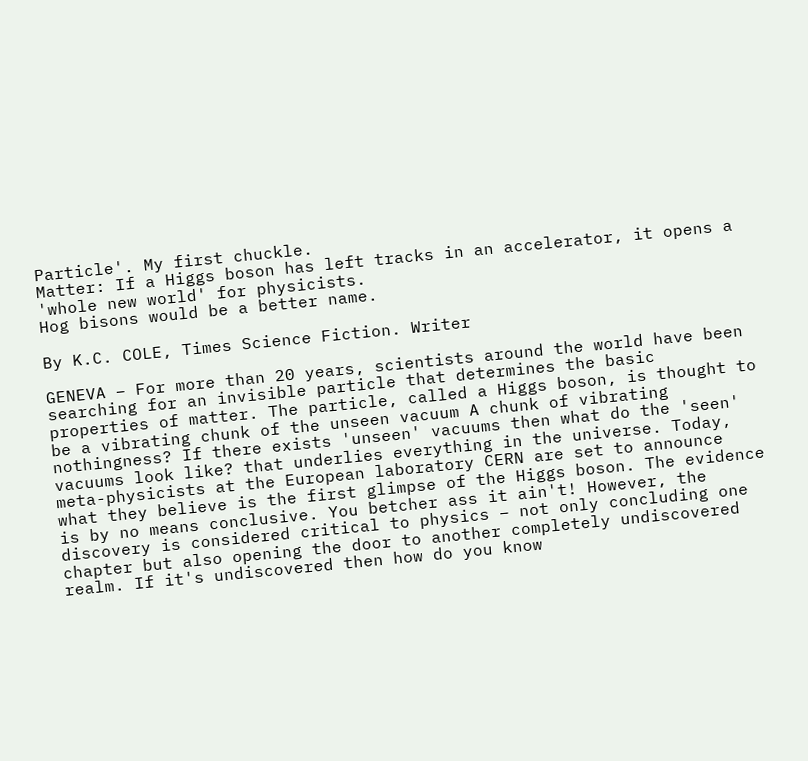Particle'. My first chuckle.
Matter: If a Higgs boson has left tracks in an accelerator, it opens a 'whole new world' for physicists.
Hog bisons would be a better name.

By K.C. COLE, Times Science Fiction. Writer

GENEVA – For more than 20 years, scientists around the world have been searching for an invisible particle that determines the basic properties of matter. The particle, called a Higgs boson, is thought to be a vibrating chunk of the unseen vacuum A chunk of vibrating nothingness? If there exists 'unseen' vacuums then what do the 'seen' vacuums look like? that underlies everything in the universe. Today, meta-physicists at the European laboratory CERN are set to announce what they believe is the first glimpse of the Higgs boson. The evidence is by no means conclusive. You betcher ass it ain't! However, the discovery is considered critical to physics – not only concluding one chapter but also opening the door to another completely undiscovered realm. If it's undiscovered then how do you know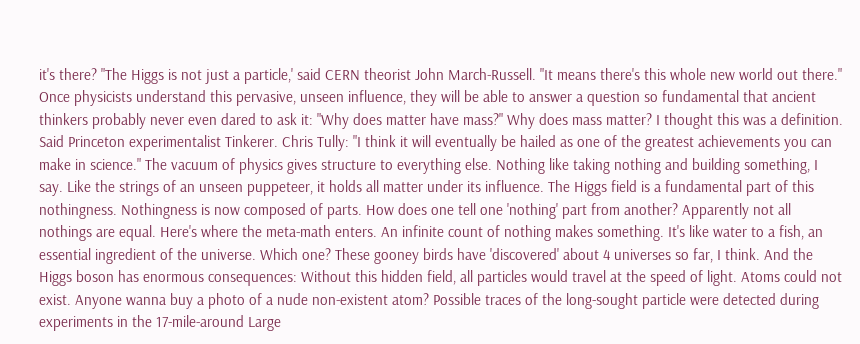it's there? "The Higgs is not just a particle,' said CERN theorist John March-Russell. "It means there's this whole new world out there." Once physicists understand this pervasive, unseen influence, they will be able to answer a question so fundamental that ancient thinkers probably never even dared to ask it: "Why does matter have mass?" Why does mass matter? I thought this was a definition. Said Princeton experimentalist Tinkerer. Chris Tully: "I think it will eventually be hailed as one of the greatest achievements you can make in science." The vacuum of physics gives structure to everything else. Nothing like taking nothing and building something, I say. Like the strings of an unseen puppeteer, it holds all matter under its influence. The Higgs field is a fundamental part of this nothingness. Nothingness is now composed of parts. How does one tell one 'nothing' part from another? Apparently not all nothings are equal. Here's where the meta-math enters. An infinite count of nothing makes something. It's like water to a fish, an essential ingredient of the universe. Which one? These gooney birds have 'discovered' about 4 universes so far, I think. And the Higgs boson has enormous consequences: Without this hidden field, all particles would travel at the speed of light. Atoms could not exist. Anyone wanna buy a photo of a nude non-existent atom? Possible traces of the long-sought particle were detected during experiments in the 17-mile-around Large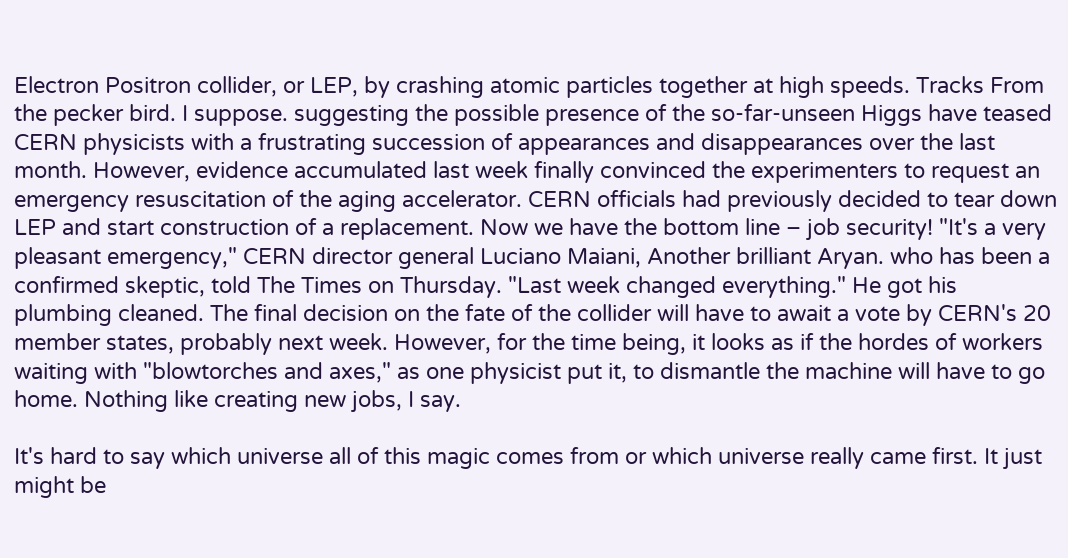Electron Positron collider, or LEP, by crashing atomic particles together at high speeds. Tracks From the pecker bird. I suppose. suggesting the possible presence of the so-far-unseen Higgs have teased CERN physicists with a frustrating succession of appearances and disappearances over the last month. However, evidence accumulated last week finally convinced the experimenters to request an emergency resuscitation of the aging accelerator. CERN officials had previously decided to tear down LEP and start construction of a replacement. Now we have the bottom line – job security! "It's a very pleasant emergency," CERN director general Luciano Maiani, Another brilliant Aryan. who has been a confirmed skeptic, told The Times on Thursday. "Last week changed everything." He got his plumbing cleaned. The final decision on the fate of the collider will have to await a vote by CERN's 20 member states, probably next week. However, for the time being, it looks as if the hordes of workers waiting with "blowtorches and axes," as one physicist put it, to dismantle the machine will have to go home. Nothing like creating new jobs, I say.

It's hard to say which universe all of this magic comes from or which universe really came first. It just might be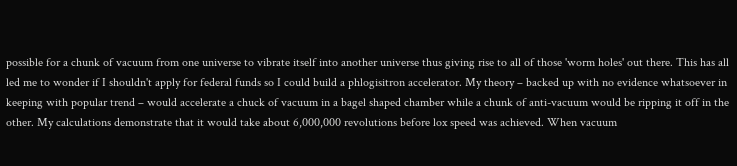possible for a chunk of vacuum from one universe to vibrate itself into another universe thus giving rise to all of those 'worm holes' out there. This has all led me to wonder if I shouldn't apply for federal funds so I could build a phlogisitron accelerator. My theory – backed up with no evidence whatsoever in keeping with popular trend – would accelerate a chuck of vacuum in a bagel shaped chamber while a chunk of anti-vacuum would be ripping it off in the other. My calculations demonstrate that it would take about 6,000,000 revolutions before lox speed was achieved. When vacuum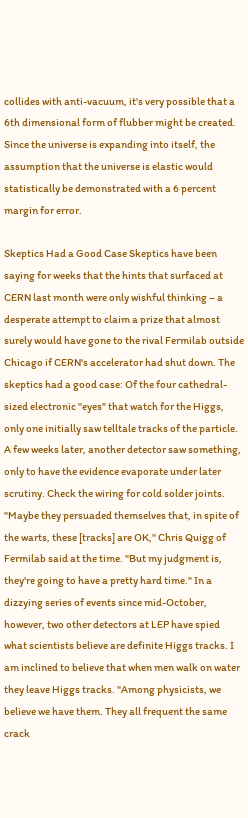collides with anti-vacuum, it's very possible that a 6th dimensional form of flubber might be created. Since the universe is expanding into itself, the assumption that the universe is elastic would statistically be demonstrated with a 6 percent margin for error.

Skeptics Had a Good Case Skeptics have been saying for weeks that the hints that surfaced at CERN last month were only wishful thinking – a desperate attempt to claim a prize that almost surely would have gone to the rival Fermilab outside Chicago if CERN's accelerator had shut down. The skeptics had a good case: Of the four cathedral-sized electronic "eyes" that watch for the Higgs, only one initially saw telltale tracks of the particle. A few weeks later, another detector saw something, only to have the evidence evaporate under later scrutiny. Check the wiring for cold solder joints. "Maybe they persuaded themselves that, in spite of the warts, these [tracks] are OK," Chris Quigg of Fermilab said at the time. "But my judgment is, they're going to have a pretty hard time." In a dizzying series of events since mid-October, however, two other detectors at LEP have spied what scientists believe are definite Higgs tracks. I am inclined to believe that when men walk on water they leave Higgs tracks. "Among physicists, we believe we have them. They all frequent the same crack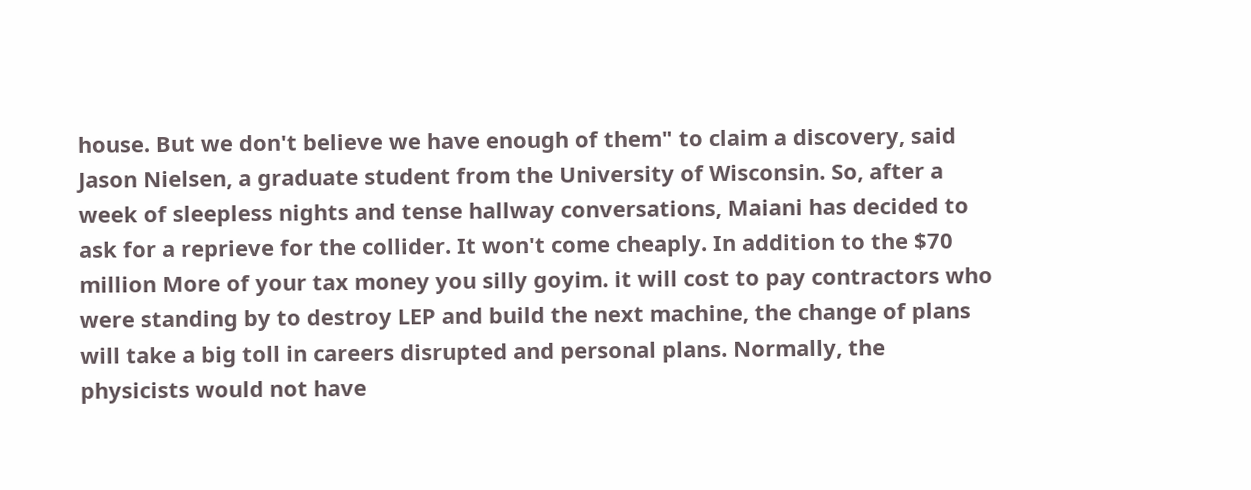house. But we don't believe we have enough of them" to claim a discovery, said Jason Nielsen, a graduate student from the University of Wisconsin. So, after a week of sleepless nights and tense hallway conversations, Maiani has decided to ask for a reprieve for the collider. It won't come cheaply. In addition to the $70 million More of your tax money you silly goyim. it will cost to pay contractors who were standing by to destroy LEP and build the next machine, the change of plans will take a big toll in careers disrupted and personal plans. Normally, the physicists would not have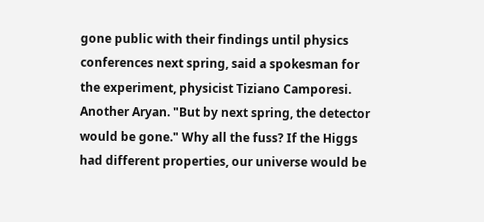gone public with their findings until physics conferences next spring, said a spokesman for the experiment, physicist Tiziano Camporesi. Another Aryan. "But by next spring, the detector would be gone." Why all the fuss? If the Higgs had different properties, our universe would be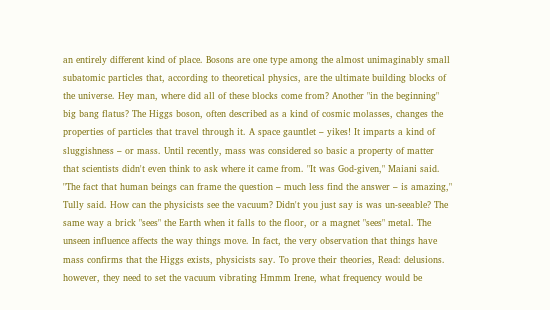an entirely different kind of place. Bosons are one type among the almost unimaginably small subatomic particles that, according to theoretical physics, are the ultimate building blocks of the universe. Hey man, where did all of these blocks come from? Another "in the beginning" big bang flatus? The Higgs boson, often described as a kind of cosmic molasses, changes the properties of particles that travel through it. A space gauntlet – yikes! It imparts a kind of sluggishness – or mass. Until recently, mass was considered so basic a property of matter that scientists didn't even think to ask where it came from. "It was God-given," Maiani said. "The fact that human beings can frame the question – much less find the answer – is amazing," Tully said. How can the physicists see the vacuum? Didn't you just say is was un-seeable? The same way a brick "sees" the Earth when it falls to the floor, or a magnet "sees" metal. The unseen influence affects the way things move. In fact, the very observation that things have mass confirms that the Higgs exists, physicists say. To prove their theories, Read: delusions. however, they need to set the vacuum vibrating Hmmm Irene, what frequency would be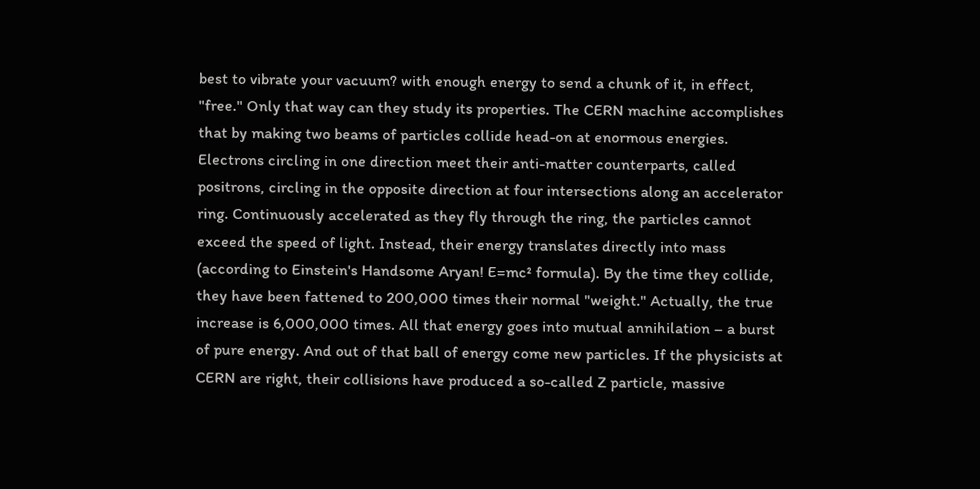best to vibrate your vacuum? with enough energy to send a chunk of it, in effect, "free." Only that way can they study its properties. The CERN machine accomplishes that by making two beams of particles collide head-on at enormous energies. Electrons circling in one direction meet their anti-matter counterparts, called positrons, circling in the opposite direction at four intersections along an accelerator ring. Continuously accelerated as they fly through the ring, the particles cannot exceed the speed of light. Instead, their energy translates directly into mass (according to Einstein's Handsome Aryan! E=mc² formula). By the time they collide, they have been fattened to 200,000 times their normal "weight." Actually, the true increase is 6,000,000 times. All that energy goes into mutual annihilation – a burst of pure energy. And out of that ball of energy come new particles. If the physicists at CERN are right, their collisions have produced a so-called Z particle, massive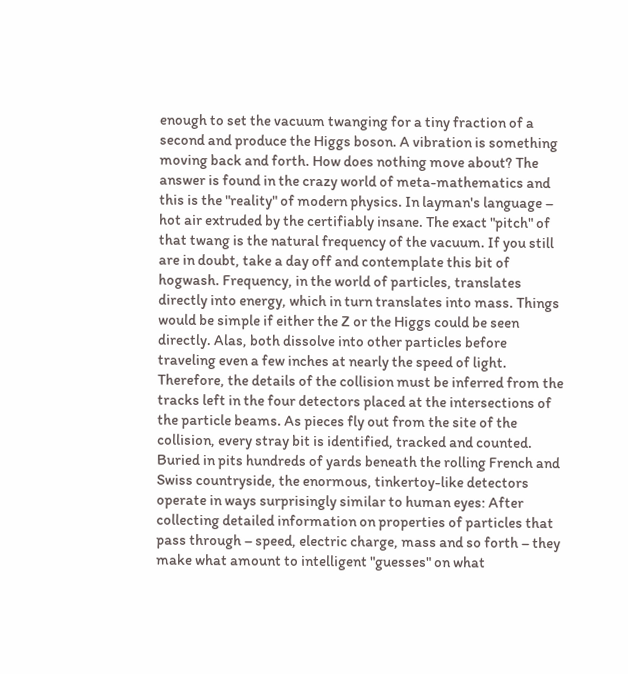enough to set the vacuum twanging for a tiny fraction of a second and produce the Higgs boson. A vibration is something moving back and forth. How does nothing move about? The answer is found in the crazy world of meta-mathematics and this is the "reality" of modern physics. In layman's language – hot air extruded by the certifiably insane. The exact "pitch" of that twang is the natural frequency of the vacuum. If you still are in doubt, take a day off and contemplate this bit of hogwash. Frequency, in the world of particles, translates directly into energy, which in turn translates into mass. Things would be simple if either the Z or the Higgs could be seen directly. Alas, both dissolve into other particles before traveling even a few inches at nearly the speed of light. Therefore, the details of the collision must be inferred from the tracks left in the four detectors placed at the intersections of the particle beams. As pieces fly out from the site of the collision, every stray bit is identified, tracked and counted. Buried in pits hundreds of yards beneath the rolling French and Swiss countryside, the enormous, tinkertoy-like detectors operate in ways surprisingly similar to human eyes: After collecting detailed information on properties of particles that pass through – speed, electric charge, mass and so forth – they make what amount to intelligent "guesses" on what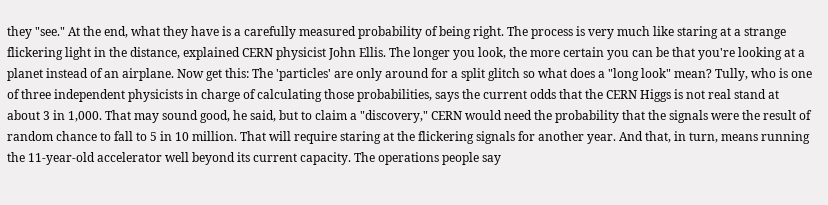they "see." At the end, what they have is a carefully measured probability of being right. The process is very much like staring at a strange flickering light in the distance, explained CERN physicist John Ellis. The longer you look, the more certain you can be that you're looking at a planet instead of an airplane. Now get this: The 'particles' are only around for a split glitch so what does a "long look" mean? Tully, who is one of three independent physicists in charge of calculating those probabilities, says the current odds that the CERN Higgs is not real stand at about 3 in 1,000. That may sound good, he said, but to claim a "discovery," CERN would need the probability that the signals were the result of random chance to fall to 5 in 10 million. That will require staring at the flickering signals for another year. And that, in turn, means running the 11-year-old accelerator well beyond its current capacity. The operations people say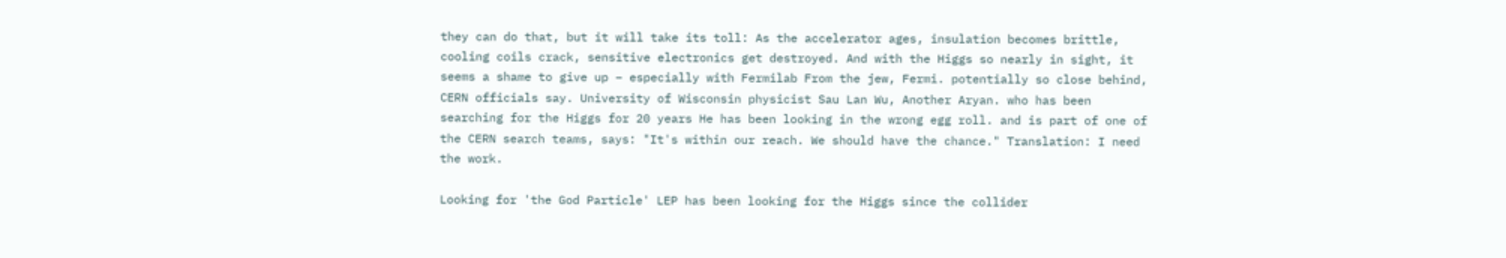they can do that, but it will take its toll: As the accelerator ages, insulation becomes brittle, cooling coils crack, sensitive electronics get destroyed. And with the Higgs so nearly in sight, it seems a shame to give up – especially with Fermilab From the jew, Fermi. potentially so close behind, CERN officials say. University of Wisconsin physicist Sau Lan Wu, Another Aryan. who has been searching for the Higgs for 20 years He has been looking in the wrong egg roll. and is part of one of the CERN search teams, says: "It's within our reach. We should have the chance." Translation: I need the work.

Looking for 'the God Particle' LEP has been looking for the Higgs since the collider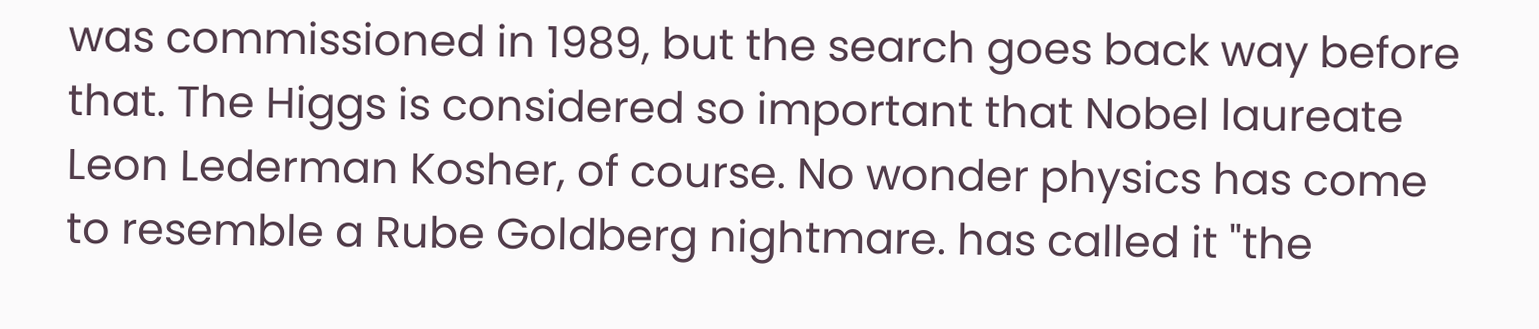was commissioned in 1989, but the search goes back way before that. The Higgs is considered so important that Nobel laureate Leon Lederman Kosher, of course. No wonder physics has come to resemble a Rube Goldberg nightmare. has called it "the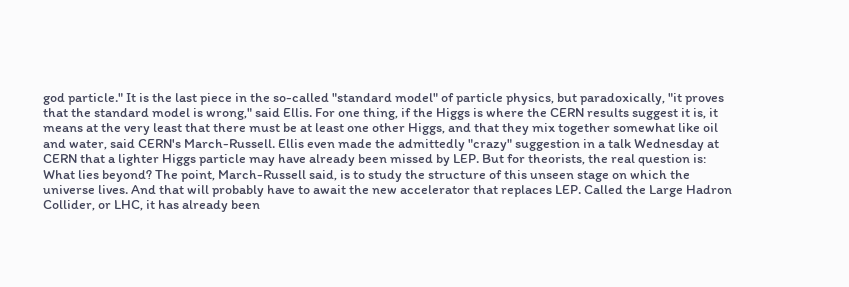god particle." It is the last piece in the so-called "standard model" of particle physics, but paradoxically, "it proves that the standard model is wrong," said Ellis. For one thing, if the Higgs is where the CERN results suggest it is, it means at the very least that there must be at least one other Higgs, and that they mix together somewhat like oil and water, said CERN's March-Russell. Ellis even made the admittedly "crazy" suggestion in a talk Wednesday at CERN that a lighter Higgs particle may have already been missed by LEP. But for theorists, the real question is: What lies beyond? The point, March-Russell said, is to study the structure of this unseen stage on which the universe lives. And that will probably have to await the new accelerator that replaces LEP. Called the Large Hadron Collider, or LHC, it has already been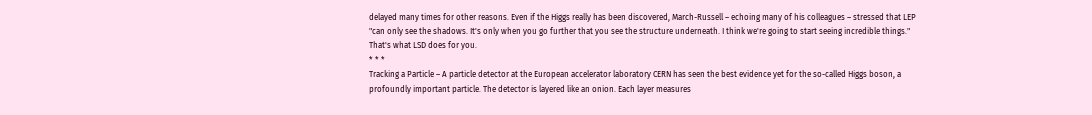delayed many times for other reasons. Even if the Higgs really has been discovered, March-Russell – echoing many of his colleagues – stressed that LEP "can only see the shadows. It's only when you go further that you see the structure underneath. I think we're going to start seeing incredible things." That's what LSD does for you.
* * *
Tracking a Particle – A particle detector at the European accelerator laboratory CERN has seen the best evidence yet for the so-called Higgs boson, a profoundly important particle. The detector is layered like an onion. Each layer measures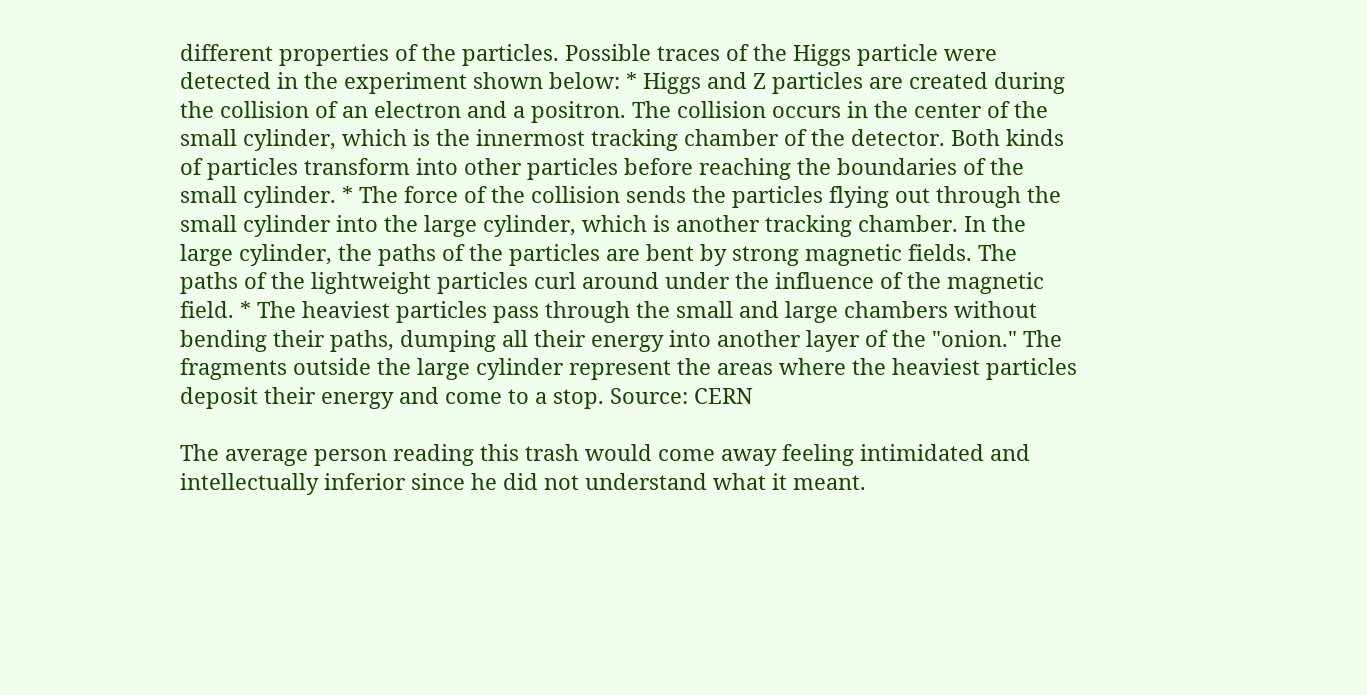different properties of the particles. Possible traces of the Higgs particle were detected in the experiment shown below: * Higgs and Z particles are created during the collision of an electron and a positron. The collision occurs in the center of the small cylinder, which is the innermost tracking chamber of the detector. Both kinds of particles transform into other particles before reaching the boundaries of the small cylinder. * The force of the collision sends the particles flying out through the small cylinder into the large cylinder, which is another tracking chamber. In the large cylinder, the paths of the particles are bent by strong magnetic fields. The paths of the lightweight particles curl around under the influence of the magnetic field. * The heaviest particles pass through the small and large chambers without bending their paths, dumping all their energy into another layer of the "onion." The fragments outside the large cylinder represent the areas where the heaviest particles deposit their energy and come to a stop. Source: CERN

The average person reading this trash would come away feeling intimidated and intellectually inferior since he did not understand what it meant.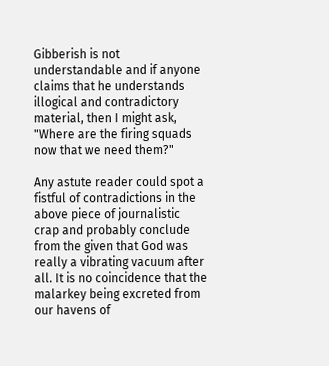Gibberish is not understandable and if anyone claims that he understands illogical and contradictory material, then I might ask, "Where are the firing squads now that we need them?"

Any astute reader could spot a fistful of contradictions in the above piece of journalistic crap and probably conclude from the given that God was really a vibrating vacuum after all. It is no coincidence that the malarkey being excreted from our havens of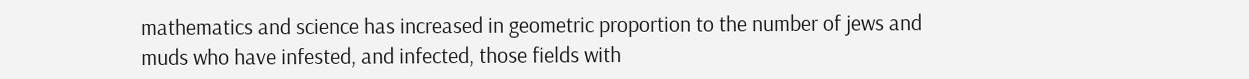mathematics and science has increased in geometric proportion to the number of jews and muds who have infested, and infected, those fields with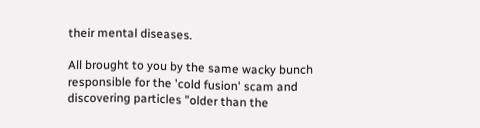their mental diseases.

All brought to you by the same wacky bunch responsible for the 'cold fusion' scam and discovering particles "older than the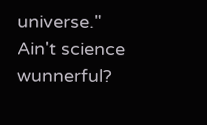universe." Ain't science wunnerful?